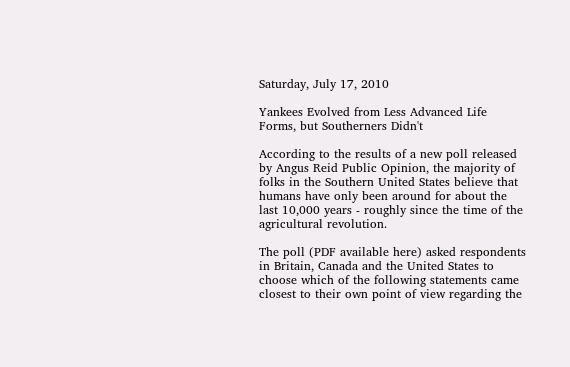Saturday, July 17, 2010

Yankees Evolved from Less Advanced Life Forms, but Southerners Didn't

According to the results of a new poll released by Angus Reid Public Opinion, the majority of folks in the Southern United States believe that humans have only been around for about the last 10,000 years - roughly since the time of the agricultural revolution.

The poll (PDF available here) asked respondents in Britain, Canada and the United States to choose which of the following statements came closest to their own point of view regarding the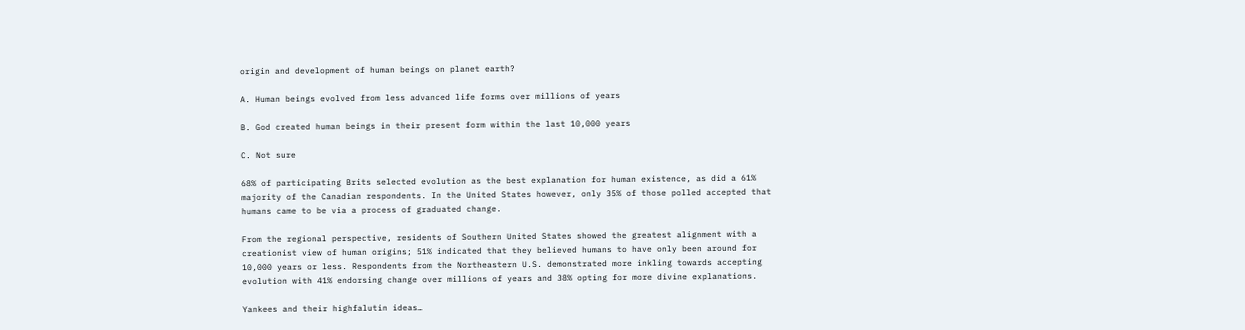origin and development of human beings on planet earth?

A. Human beings evolved from less advanced life forms over millions of years

B. God created human beings in their present form within the last 10,000 years

C. Not sure

68% of participating Brits selected evolution as the best explanation for human existence, as did a 61% majority of the Canadian respondents. In the United States however, only 35% of those polled accepted that humans came to be via a process of graduated change.

From the regional perspective, residents of Southern United States showed the greatest alignment with a creationist view of human origins; 51% indicated that they believed humans to have only been around for 10,000 years or less. Respondents from the Northeastern U.S. demonstrated more inkling towards accepting evolution with 41% endorsing change over millions of years and 38% opting for more divine explanations.

Yankees and their highfalutin ideas…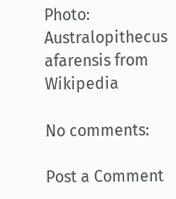Photo: Australopithecus afarensis from Wikipedia

No comments:

Post a Comment